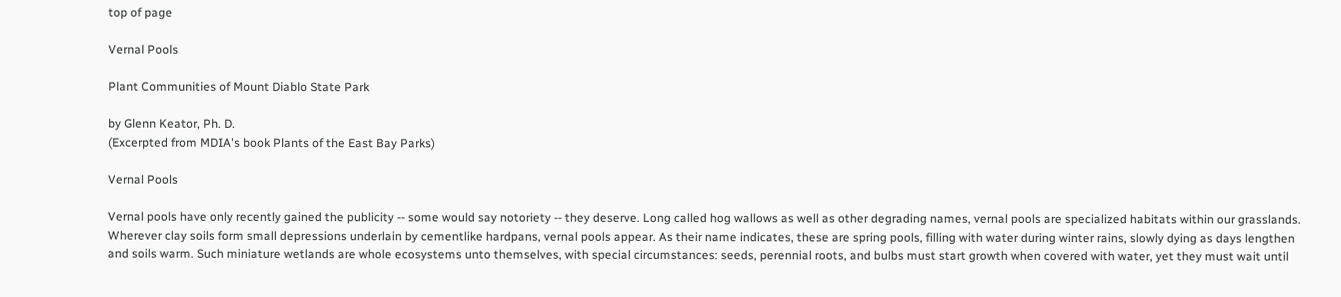top of page

Vernal Pools

Plant Communities of Mount Diablo State Park

by Glenn Keator, Ph. D.
(Excerpted from MDIA's book Plants of the East Bay Parks)

Vernal Pools

Vernal pools have only recently gained the publicity -- some would say notoriety -- they deserve. Long called hog wallows as well as other degrading names, vernal pools are specialized habitats within our grasslands. Wherever clay soils form small depressions underlain by cementlike hardpans, vernal pools appear. As their name indicates, these are spring pools, filling with water during winter rains, slowly dying as days lengthen and soils warm. Such miniature wetlands are whole ecosystems unto themselves, with special circumstances: seeds, perennial roots, and bulbs must start growth when covered with water, yet they must wait until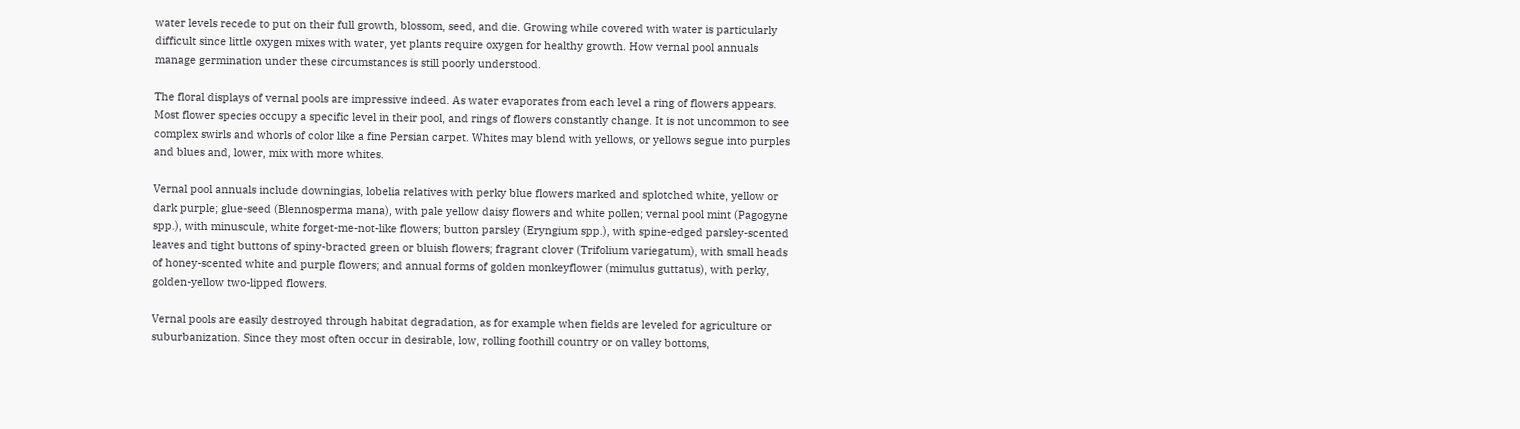water levels recede to put on their full growth, blossom, seed, and die. Growing while covered with water is particularly difficult since little oxygen mixes with water, yet plants require oxygen for healthy growth. How vernal pool annuals manage germination under these circumstances is still poorly understood.

The floral displays of vernal pools are impressive indeed. As water evaporates from each level a ring of flowers appears. Most flower species occupy a specific level in their pool, and rings of flowers constantly change. It is not uncommon to see complex swirls and whorls of color like a fine Persian carpet. Whites may blend with yellows, or yellows segue into purples and blues and, lower, mix with more whites.

Vernal pool annuals include downingias, lobelia relatives with perky blue flowers marked and splotched white, yellow or dark purple; glue-seed (Blennosperma mana), with pale yellow daisy flowers and white pollen; vernal pool mint (Pagogyne spp.), with minuscule, white forget-me-not-like flowers; button parsley (Eryngium spp.), with spine-edged parsley-scented leaves and tight buttons of spiny-bracted green or bluish flowers; fragrant clover (Trifolium variegatum), with small heads of honey-scented white and purple flowers; and annual forms of golden monkeyflower (mimulus guttatus), with perky, golden-yellow two-lipped flowers.

Vernal pools are easily destroyed through habitat degradation, as for example when fields are leveled for agriculture or suburbanization. Since they most often occur in desirable, low, rolling foothill country or on valley bottoms,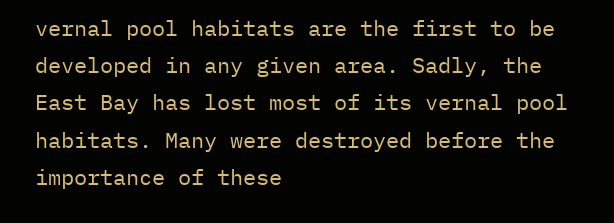vernal pool habitats are the first to be developed in any given area. Sadly, the East Bay has lost most of its vernal pool habitats. Many were destroyed before the importance of these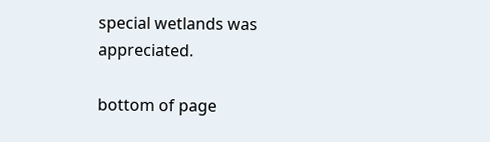special wetlands was appreciated.

bottom of page